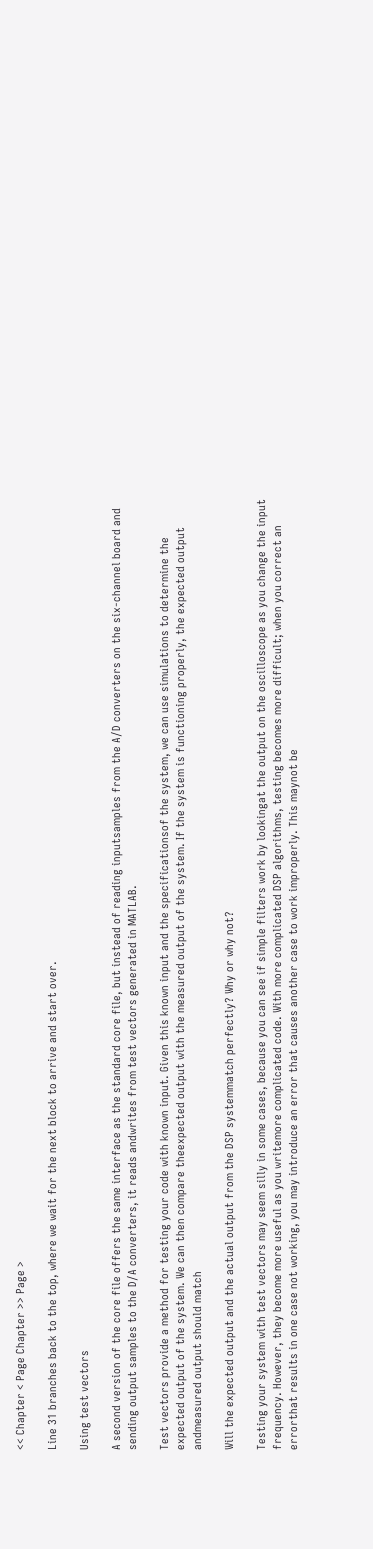<< Chapter < Page Chapter >> Page >

Line 31 branches back to the top, where we wait for the next block to arrive and start over.

Using test vectors

A second version of the core file offers the same interface as the standard core file, but instead of reading inputsamples from the A/D converters on the six-channel board and sending output samples to the D/A converters, it reads andwrites from test vectors generated in MATLAB.

Test vectors provide a method for testing your code with known input. Given this known input and the specificationsof the system, we can use simulations to determine the expected output of the system. We can then compare theexpected output with the measured output of the system. If the system is functioning properly, the expected output andmeasured output should match

Will the expected output and the actual output from the DSP systemmatch perfectly? Why or why not?

Testing your system with test vectors may seem silly in some cases, because you can see if simple filters work by lookingat the output on the oscilloscope as you change the input frequency. However, they become more useful as you writemore complicated code. With more complicated DSP algorithms, testing becomes more difficult; when you correct an errorthat results in one case not working, you may introduce an error that causes another case to work improperly. This maynot be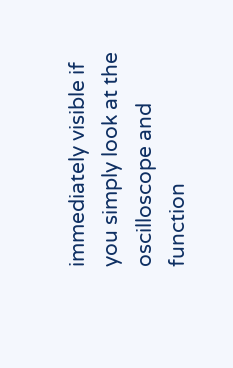immediately visible if you simply look at the oscilloscope and function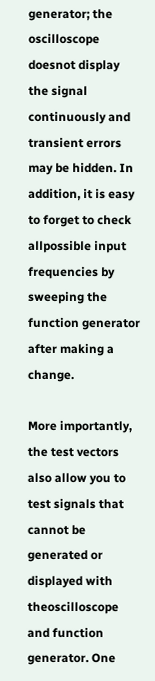generator; the oscilloscope doesnot display the signal continuously and transient errors may be hidden. In addition, it is easy to forget to check allpossible input frequencies by sweeping the function generator after making a change.

More importantly, the test vectors also allow you to test signals that cannot be generated or displayed with theoscilloscope and function generator. One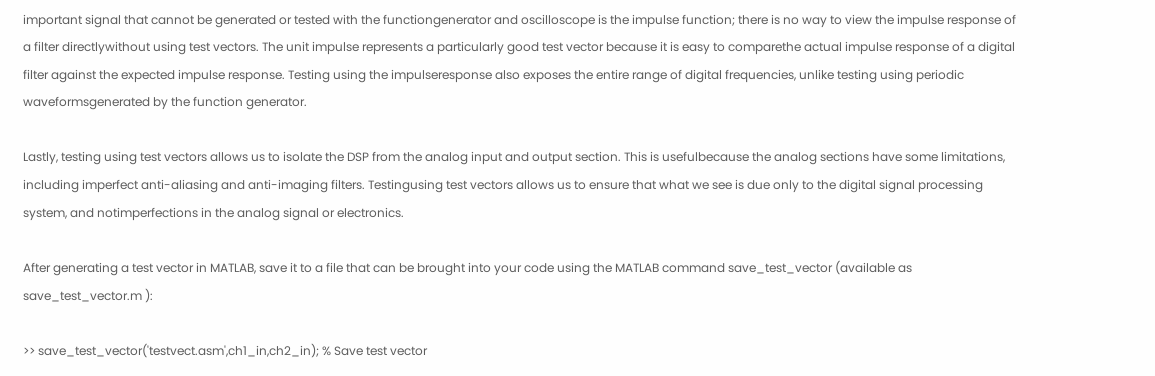important signal that cannot be generated or tested with the functiongenerator and oscilloscope is the impulse function; there is no way to view the impulse response of a filter directlywithout using test vectors. The unit impulse represents a particularly good test vector because it is easy to comparethe actual impulse response of a digital filter against the expected impulse response. Testing using the impulseresponse also exposes the entire range of digital frequencies, unlike testing using periodic waveformsgenerated by the function generator.

Lastly, testing using test vectors allows us to isolate the DSP from the analog input and output section. This is usefulbecause the analog sections have some limitations, including imperfect anti-aliasing and anti-imaging filters. Testingusing test vectors allows us to ensure that what we see is due only to the digital signal processing system, and notimperfections in the analog signal or electronics.

After generating a test vector in MATLAB, save it to a file that can be brought into your code using the MATLAB command save_test_vector (available as save_test_vector.m ):

>> save_test_vector('testvect.asm',ch1_in,ch2_in); % Save test vector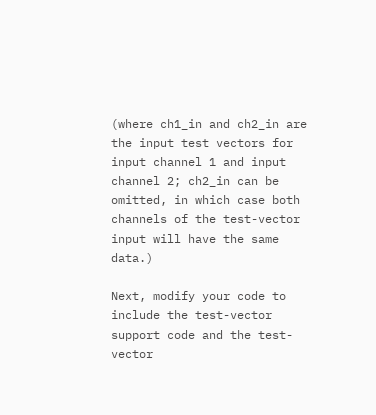(where ch1_in and ch2_in are the input test vectors for input channel 1 and input channel 2; ch2_in can be omitted, in which case both channels of the test-vector input will have the same data.)

Next, modify your code to include the test-vector support code and the test-vector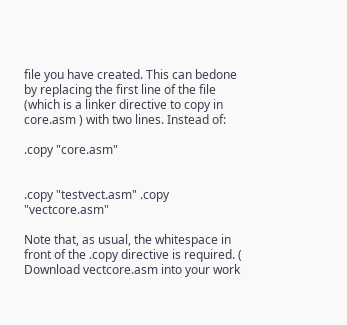file you have created. This can bedone by replacing the first line of the file (which is a linker directive to copy in core.asm ) with two lines. Instead of:

.copy "core.asm"


.copy "testvect.asm" .copy "vectcore.asm"

Note that, as usual, the whitespace in front of the .copy directive is required. ( Download vectcore.asm into your work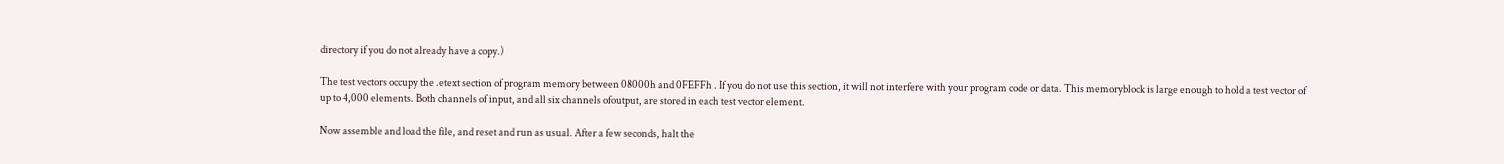directory if you do not already have a copy.)

The test vectors occupy the .etext section of program memory between 08000h and 0FEFFh . If you do not use this section, it will not interfere with your program code or data. This memoryblock is large enough to hold a test vector of up to 4,000 elements. Both channels of input, and all six channels ofoutput, are stored in each test vector element.

Now assemble and load the file, and reset and run as usual. After a few seconds, halt the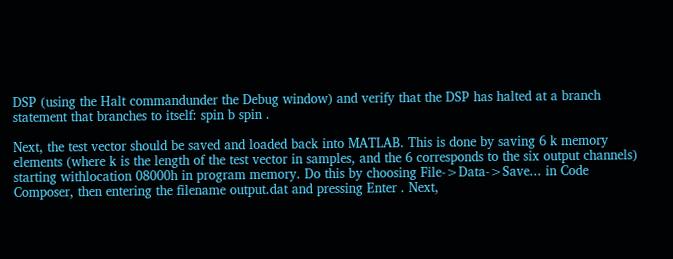DSP (using the Halt commandunder the Debug window) and verify that the DSP has halted at a branch statement that branches to itself: spin b spin .

Next, the test vector should be saved and loaded back into MATLAB. This is done by saving 6 k memory elements (where k is the length of the test vector in samples, and the 6 corresponds to the six output channels) starting withlocation 08000h in program memory. Do this by choosing File->Data->Save... in Code Composer, then entering the filename output.dat and pressing Enter . Next,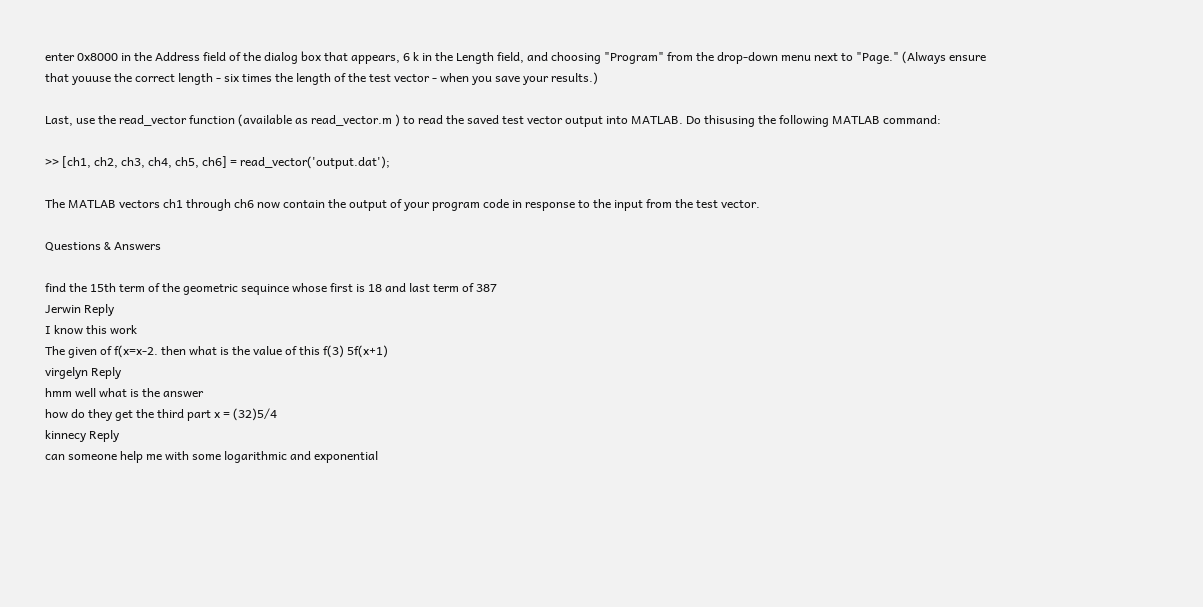enter 0x8000 in the Address field of the dialog box that appears, 6 k in the Length field, and choosing "Program" from the drop-down menu next to "Page." (Always ensure that youuse the correct length - six times the length of the test vector - when you save your results.)

Last, use the read_vector function (available as read_vector.m ) to read the saved test vector output into MATLAB. Do thisusing the following MATLAB command:

>> [ch1, ch2, ch3, ch4, ch5, ch6] = read_vector('output.dat');

The MATLAB vectors ch1 through ch6 now contain the output of your program code in response to the input from the test vector.

Questions & Answers

find the 15th term of the geometric sequince whose first is 18 and last term of 387
Jerwin Reply
I know this work
The given of f(x=x-2. then what is the value of this f(3) 5f(x+1)
virgelyn Reply
hmm well what is the answer
how do they get the third part x = (32)5/4
kinnecy Reply
can someone help me with some logarithmic and exponential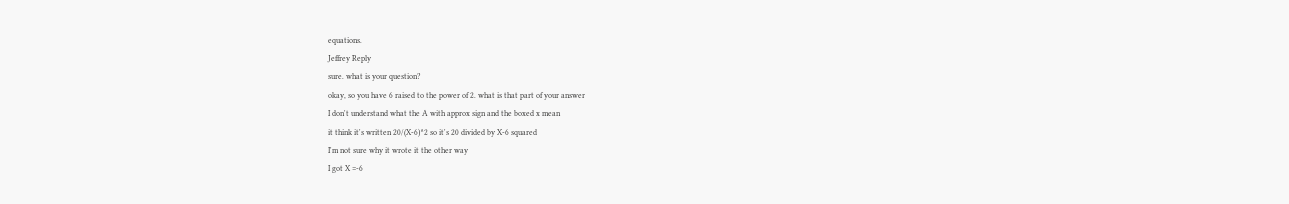equations.
Jeffrey Reply
sure. what is your question?
okay, so you have 6 raised to the power of 2. what is that part of your answer
I don't understand what the A with approx sign and the boxed x mean
it think it's written 20/(X-6)^2 so it's 20 divided by X-6 squared
I'm not sure why it wrote it the other way
I got X =-6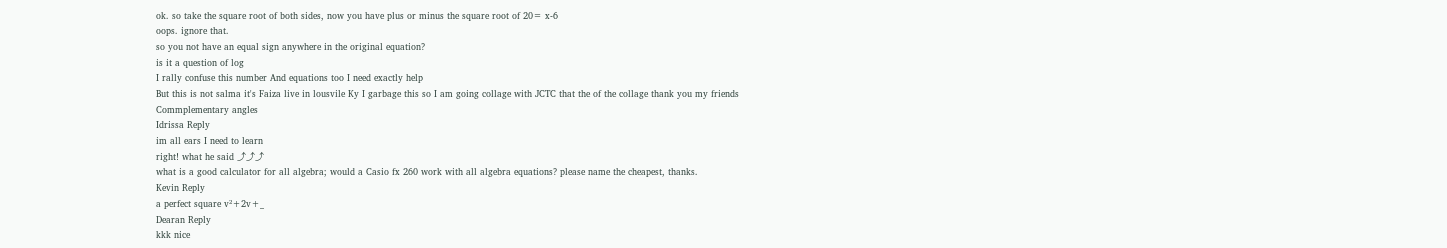ok. so take the square root of both sides, now you have plus or minus the square root of 20= x-6
oops. ignore that.
so you not have an equal sign anywhere in the original equation?
is it a question of log
I rally confuse this number And equations too I need exactly help
But this is not salma it's Faiza live in lousvile Ky I garbage this so I am going collage with JCTC that the of the collage thank you my friends
Commplementary angles
Idrissa Reply
im all ears I need to learn
right! what he said ⤴⤴⤴
what is a good calculator for all algebra; would a Casio fx 260 work with all algebra equations? please name the cheapest, thanks.
Kevin Reply
a perfect square v²+2v+_
Dearan Reply
kkk nice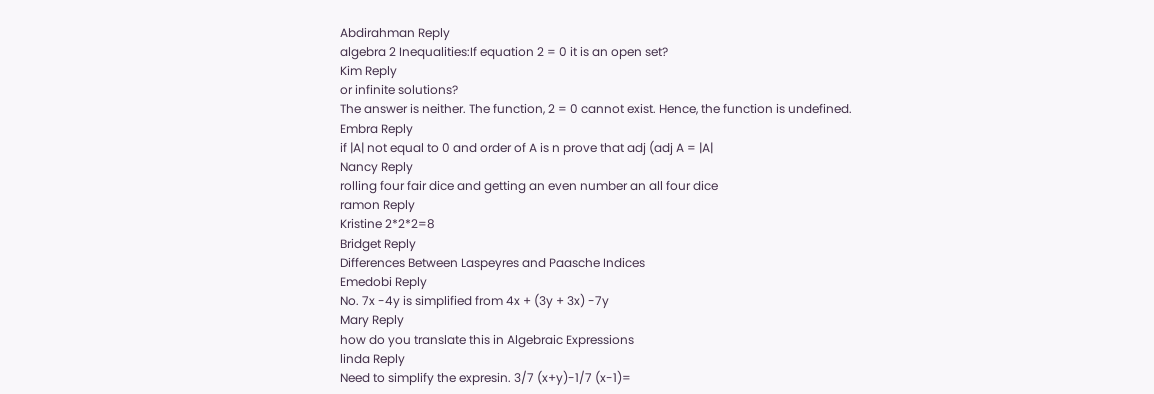Abdirahman Reply
algebra 2 Inequalities:If equation 2 = 0 it is an open set?
Kim Reply
or infinite solutions?
The answer is neither. The function, 2 = 0 cannot exist. Hence, the function is undefined.
Embra Reply
if |A| not equal to 0 and order of A is n prove that adj (adj A = |A|
Nancy Reply
rolling four fair dice and getting an even number an all four dice
ramon Reply
Kristine 2*2*2=8
Bridget Reply
Differences Between Laspeyres and Paasche Indices
Emedobi Reply
No. 7x -4y is simplified from 4x + (3y + 3x) -7y
Mary Reply
how do you translate this in Algebraic Expressions
linda Reply
Need to simplify the expresin. 3/7 (x+y)-1/7 (x-1)=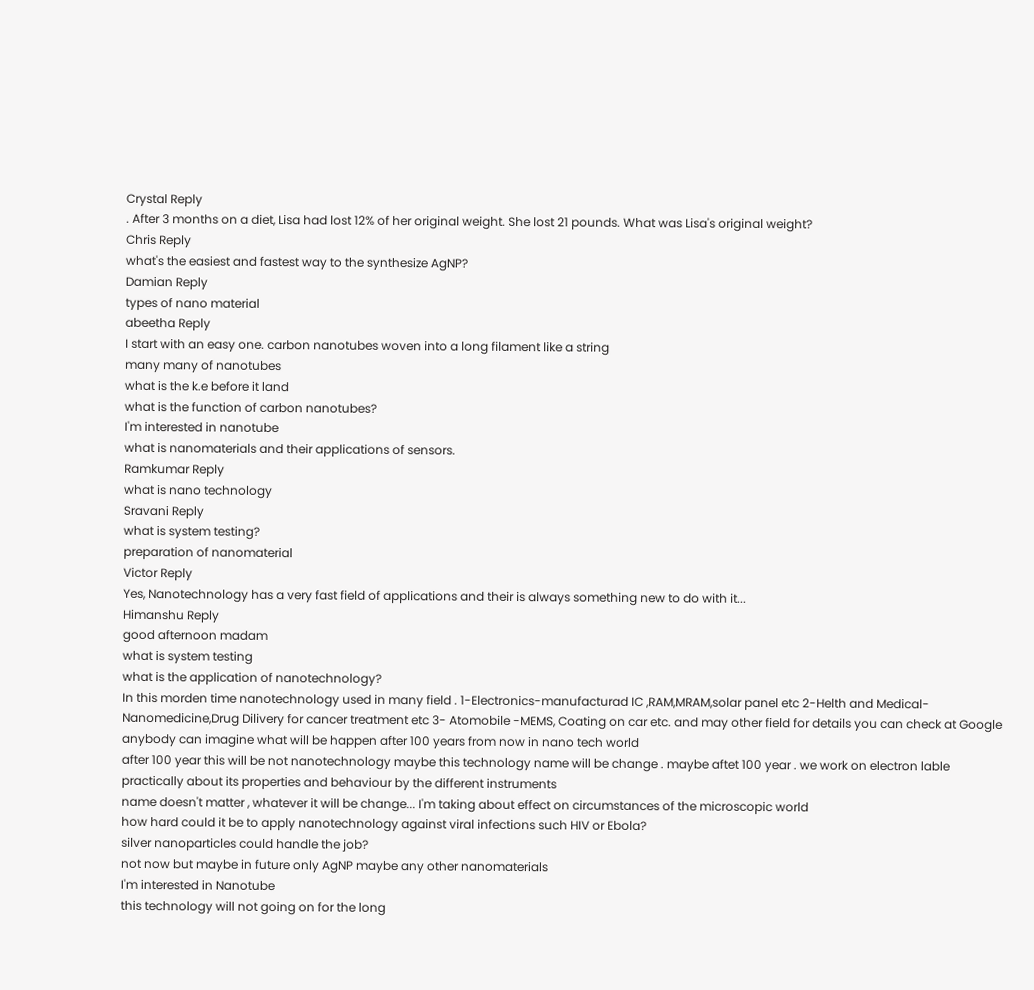Crystal Reply
. After 3 months on a diet, Lisa had lost 12% of her original weight. She lost 21 pounds. What was Lisa's original weight?
Chris Reply
what's the easiest and fastest way to the synthesize AgNP?
Damian Reply
types of nano material
abeetha Reply
I start with an easy one. carbon nanotubes woven into a long filament like a string
many many of nanotubes
what is the k.e before it land
what is the function of carbon nanotubes?
I'm interested in nanotube
what is nanomaterials and their applications of sensors.
Ramkumar Reply
what is nano technology
Sravani Reply
what is system testing?
preparation of nanomaterial
Victor Reply
Yes, Nanotechnology has a very fast field of applications and their is always something new to do with it...
Himanshu Reply
good afternoon madam
what is system testing
what is the application of nanotechnology?
In this morden time nanotechnology used in many field . 1-Electronics-manufacturad IC ,RAM,MRAM,solar panel etc 2-Helth and Medical-Nanomedicine,Drug Dilivery for cancer treatment etc 3- Atomobile -MEMS, Coating on car etc. and may other field for details you can check at Google
anybody can imagine what will be happen after 100 years from now in nano tech world
after 100 year this will be not nanotechnology maybe this technology name will be change . maybe aftet 100 year . we work on electron lable practically about its properties and behaviour by the different instruments
name doesn't matter , whatever it will be change... I'm taking about effect on circumstances of the microscopic world
how hard could it be to apply nanotechnology against viral infections such HIV or Ebola?
silver nanoparticles could handle the job?
not now but maybe in future only AgNP maybe any other nanomaterials
I'm interested in Nanotube
this technology will not going on for the long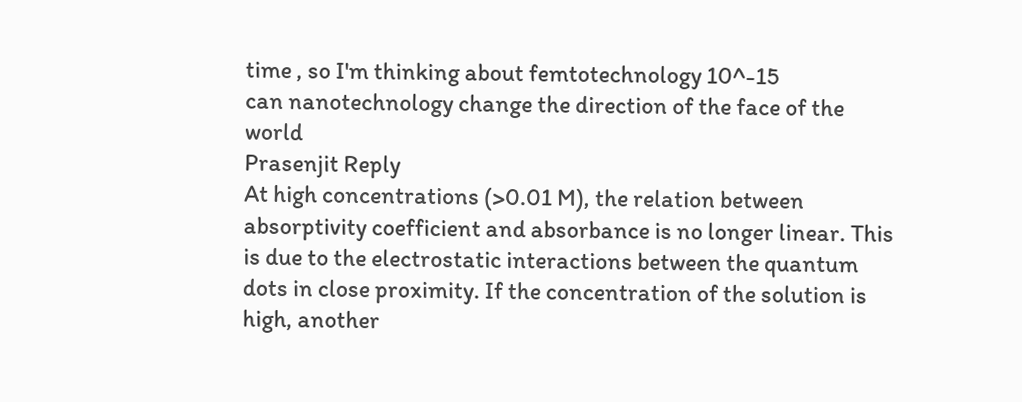time , so I'm thinking about femtotechnology 10^-15
can nanotechnology change the direction of the face of the world
Prasenjit Reply
At high concentrations (>0.01 M), the relation between absorptivity coefficient and absorbance is no longer linear. This is due to the electrostatic interactions between the quantum dots in close proximity. If the concentration of the solution is high, another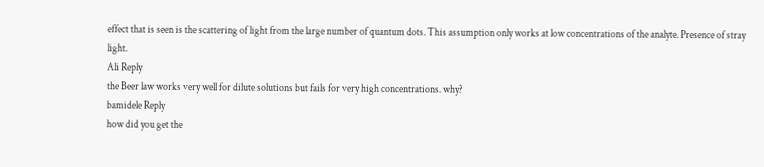effect that is seen is the scattering of light from the large number of quantum dots. This assumption only works at low concentrations of the analyte. Presence of stray light.
Ali Reply
the Beer law works very well for dilute solutions but fails for very high concentrations. why?
bamidele Reply
how did you get the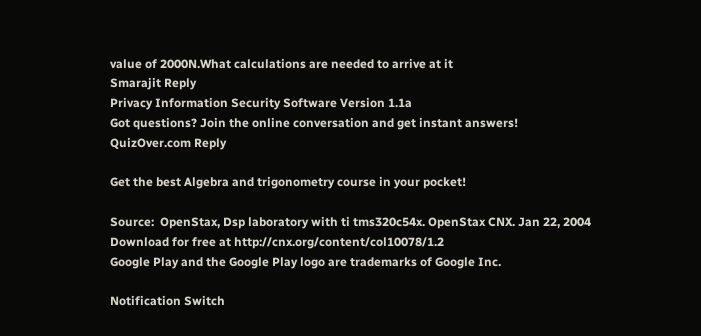value of 2000N.What calculations are needed to arrive at it
Smarajit Reply
Privacy Information Security Software Version 1.1a
Got questions? Join the online conversation and get instant answers!
QuizOver.com Reply

Get the best Algebra and trigonometry course in your pocket!

Source:  OpenStax, Dsp laboratory with ti tms320c54x. OpenStax CNX. Jan 22, 2004 Download for free at http://cnx.org/content/col10078/1.2
Google Play and the Google Play logo are trademarks of Google Inc.

Notification Switch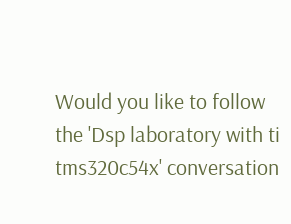Would you like to follow the 'Dsp laboratory with ti tms320c54x' conversation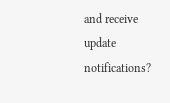and receive update notifications?